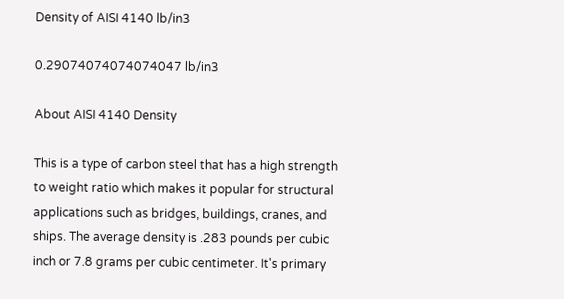Density of AISI 4140 lb/in3

0.29074074074074047 lb/in3

About AISI 4140 Density

This is a type of carbon steel that has a high strength to weight ratio which makes it popular for structural applications such as bridges, buildings, cranes, and ships. The average density is .283 pounds per cubic inch or 7.8 grams per cubic centimeter. It's primary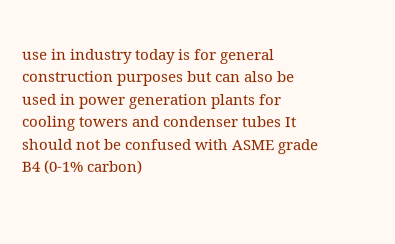use in industry today is for general construction purposes but can also be used in power generation plants for cooling towers and condenser tubes It should not be confused with ASME grade B4 (0-1% carbon)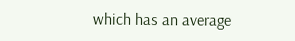which has an average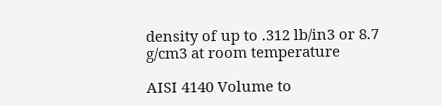density of up to .312 lb/in3 or 8.7 g/cm3 at room temperature

AISI 4140 Volume to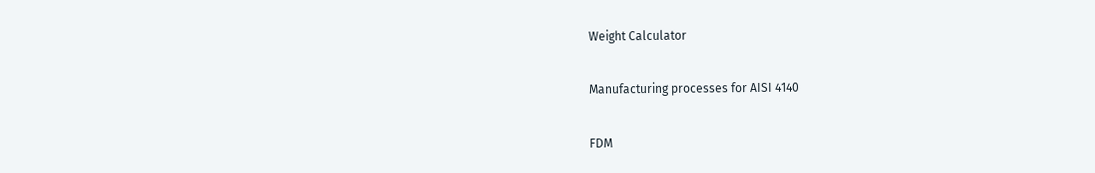Weight Calculator

Manufacturing processes for AISI 4140

FDM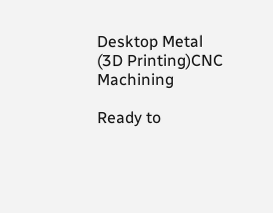Desktop Metal (3D Printing)CNC Machining

Ready to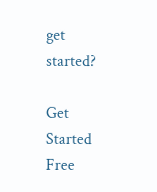get started?

Get Started Free